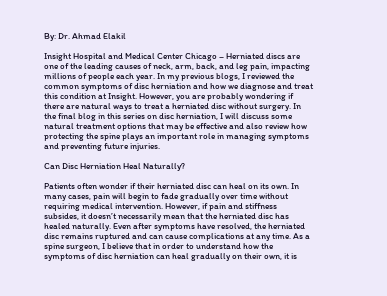By: Dr. Ahmad Elakil

Insight Hospital and Medical Center Chicago – Herniated discs are one of the leading causes of neck, arm, back, and leg pain, impacting millions of people each year. In my previous blogs, I reviewed the common symptoms of disc herniation and how we diagnose and treat this condition at Insight. However, you are probably wondering if there are natural ways to treat a herniated disc without surgery. In the final blog in this series on disc herniation, I will discuss some natural treatment options that may be effective and also review how protecting the spine plays an important role in managing symptoms and preventing future injuries.

Can Disc Herniation Heal Naturally?

Patients often wonder if their herniated disc can heal on its own. In many cases, pain will begin to fade gradually over time without requiring medical intervention. However, if pain and stiffness subsides, it doesn’t necessarily mean that the herniated disc has healed naturally. Even after symptoms have resolved, the herniated disc remains ruptured and can cause complications at any time. As a spine surgeon, I believe that in order to understand how the symptoms of disc herniation can heal gradually on their own, it is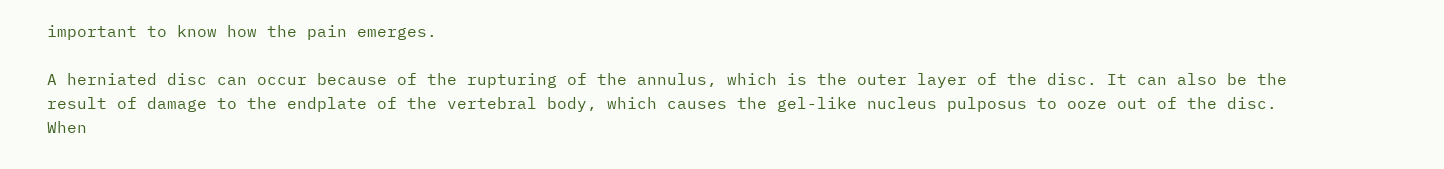important to know how the pain emerges.

A herniated disc can occur because of the rupturing of the annulus, which is the outer layer of the disc. It can also be the result of damage to the endplate of the vertebral body, which causes the gel-like nucleus pulposus to ooze out of the disc. When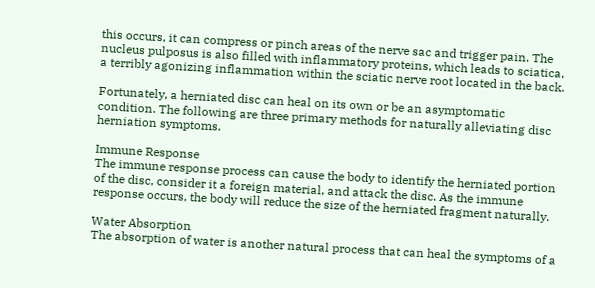this occurs, it can compress or pinch areas of the nerve sac and trigger pain. The nucleus pulposus is also filled with inflammatory proteins, which leads to sciatica, a terribly agonizing inflammation within the sciatic nerve root located in the back.

Fortunately, a herniated disc can heal on its own or be an asymptomatic condition. The following are three primary methods for naturally alleviating disc herniation symptoms.

Immune Response
The immune response process can cause the body to identify the herniated portion of the disc, consider it a foreign material, and attack the disc. As the immune response occurs, the body will reduce the size of the herniated fragment naturally.

Water Absorption
The absorption of water is another natural process that can heal the symptoms of a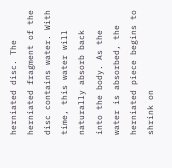herniated disc. The herniated fragment of the disc contains water. With time, this water will naturally absorb back into the body. As the water is absorbed, the herniated piece begins to shrink on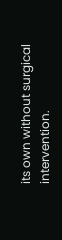its own without surgical intervention.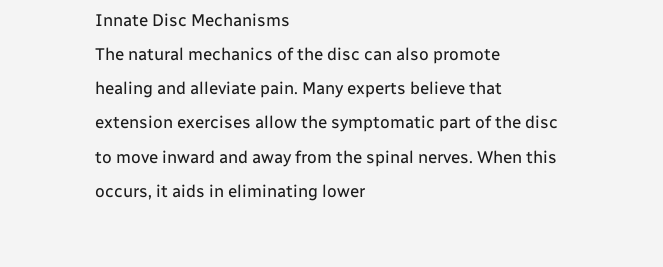Innate Disc Mechanisms
The natural mechanics of the disc can also promote healing and alleviate pain. Many experts believe that extension exercises allow the symptomatic part of the disc to move inward and away from the spinal nerves. When this occurs, it aids in eliminating lower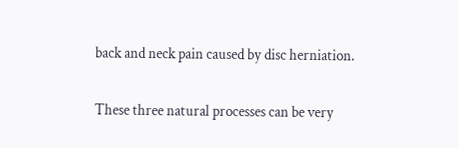back and neck pain caused by disc herniation.

These three natural processes can be very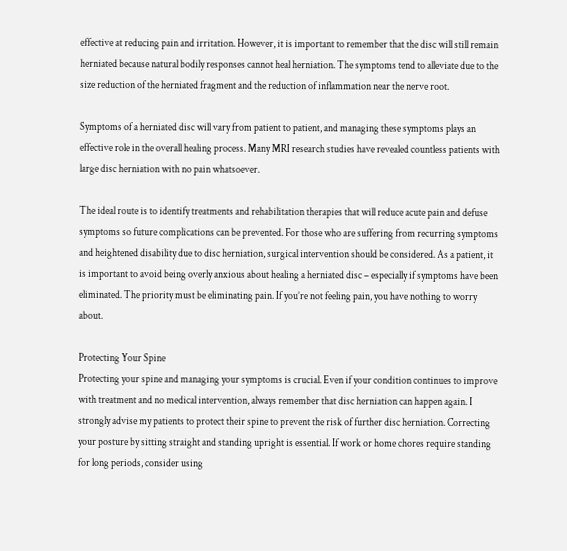effective at reducing pain and irritation. However, it is important to remember that the disc will still remain herniated because natural bodily responses cannot heal herniation. The symptoms tend to alleviate due to the size reduction of the herniated fragment and the reduction of inflammation near the nerve root.

Symptoms of a herniated disc will vary from patient to patient, and managing these symptoms plays an effective role in the overall healing process. Many MRI research studies have revealed countless patients with large disc herniation with no pain whatsoever.

The ideal route is to identify treatments and rehabilitation therapies that will reduce acute pain and defuse symptoms so future complications can be prevented. For those who are suffering from recurring symptoms and heightened disability due to disc herniation, surgical intervention should be considered. As a patient, it is important to avoid being overly anxious about healing a herniated disc – especially if symptoms have been eliminated. The priority must be eliminating pain. If you’re not feeling pain, you have nothing to worry about.

Protecting Your Spine
Protecting your spine and managing your symptoms is crucial. Even if your condition continues to improve with treatment and no medical intervention, always remember that disc herniation can happen again. I strongly advise my patients to protect their spine to prevent the risk of further disc herniation. Correcting your posture by sitting straight and standing upright is essential. If work or home chores require standing for long periods, consider using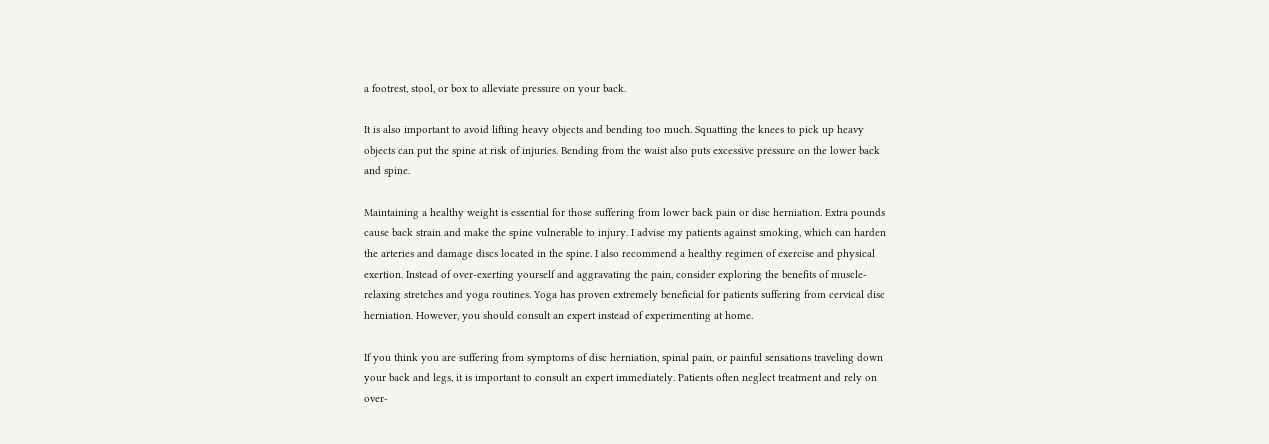a footrest, stool, or box to alleviate pressure on your back.

It is also important to avoid lifting heavy objects and bending too much. Squatting the knees to pick up heavy objects can put the spine at risk of injuries. Bending from the waist also puts excessive pressure on the lower back and spine.

Maintaining a healthy weight is essential for those suffering from lower back pain or disc herniation. Extra pounds cause back strain and make the spine vulnerable to injury. I advise my patients against smoking, which can harden the arteries and damage discs located in the spine. I also recommend a healthy regimen of exercise and physical exertion. Instead of over-exerting yourself and aggravating the pain, consider exploring the benefits of muscle-relaxing stretches and yoga routines. Yoga has proven extremely beneficial for patients suffering from cervical disc herniation. However, you should consult an expert instead of experimenting at home.

If you think you are suffering from symptoms of disc herniation, spinal pain, or painful sensations traveling down your back and legs, it is important to consult an expert immediately. Patients often neglect treatment and rely on over-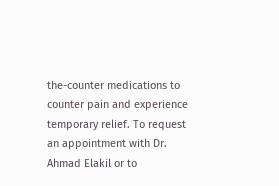the-counter medications to counter pain and experience temporary relief. To request an appointment with Dr. Ahmad Elakil or to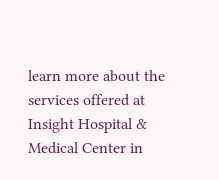learn more about the services offered at Insight Hospital & Medical Center in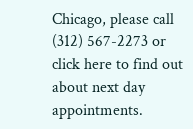Chicago, please call (312) 567-2273 or click here to find out about next day appointments.